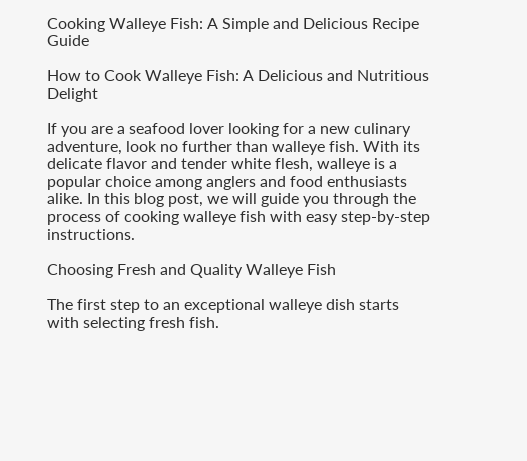Cooking Walleye Fish: A Simple and Delicious Recipe Guide

How to Cook Walleye Fish: A Delicious and Nutritious Delight

If you are a seafood lover looking for a new culinary adventure, look no further than walleye fish. With its delicate flavor and tender white flesh, walleye is a popular choice among anglers and food enthusiasts alike. In this blog post, we will guide you through the process of cooking walleye fish with easy step-by-step instructions.

Choosing Fresh and Quality Walleye Fish

The first step to an exceptional walleye dish starts with selecting fresh fish.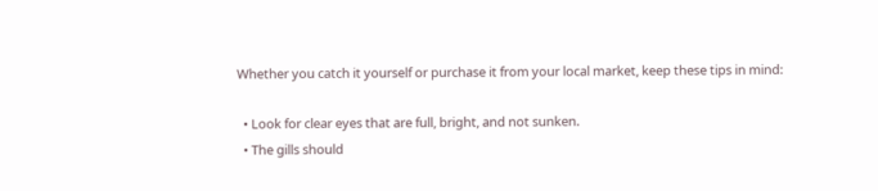Whether you catch it yourself or purchase it from your local market, keep these tips in mind:

  • Look for clear eyes that are full, bright, and not sunken.
  • The gills should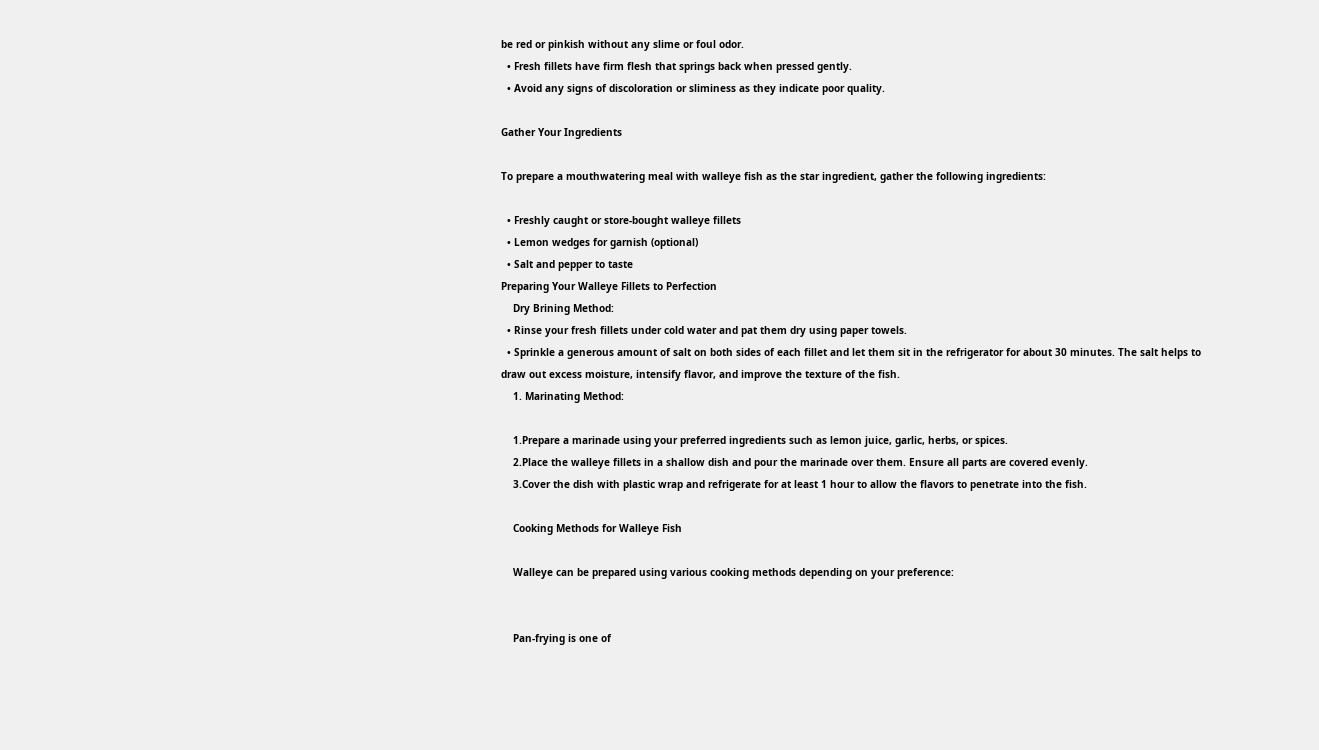be red or pinkish without any slime or foul odor.
  • Fresh fillets have firm flesh that springs back when pressed gently.
  • Avoid any signs of discoloration or sliminess as they indicate poor quality.

Gather Your Ingredients

To prepare a mouthwatering meal with walleye fish as the star ingredient, gather the following ingredients:

  • Freshly caught or store-bought walleye fillets
  • Lemon wedges for garnish (optional)
  • Salt and pepper to taste
Preparing Your Walleye Fillets to Perfection
    Dry Brining Method:
  • Rinse your fresh fillets under cold water and pat them dry using paper towels.
  • Sprinkle a generous amount of salt on both sides of each fillet and let them sit in the refrigerator for about 30 minutes. The salt helps to draw out excess moisture, intensify flavor, and improve the texture of the fish.
    1. Marinating Method:

    1.Prepare a marinade using your preferred ingredients such as lemon juice, garlic, herbs, or spices.
    2.Place the walleye fillets in a shallow dish and pour the marinade over them. Ensure all parts are covered evenly.
    3.Cover the dish with plastic wrap and refrigerate for at least 1 hour to allow the flavors to penetrate into the fish.

    Cooking Methods for Walleye Fish

    Walleye can be prepared using various cooking methods depending on your preference:


    Pan-frying is one of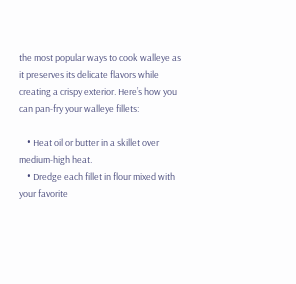the most popular ways to cook walleye as it preserves its delicate flavors while creating a crispy exterior. Here’s how you can pan-fry your walleye fillets:

    • Heat oil or butter in a skillet over medium-high heat.
    • Dredge each fillet in flour mixed with your favorite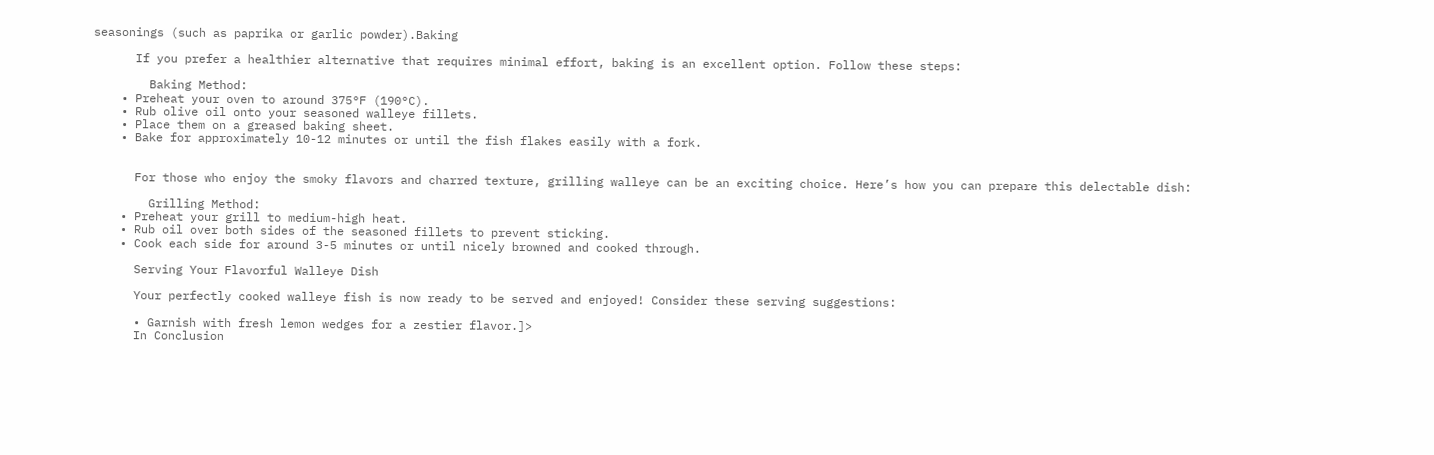seasonings (such as paprika or garlic powder).Baking

      If you prefer a healthier alternative that requires minimal effort, baking is an excellent option. Follow these steps:

        Baking Method:
    • Preheat your oven to around 375°F (190°C).
    • Rub olive oil onto your seasoned walleye fillets.
    • Place them on a greased baking sheet.
    • Bake for approximately 10-12 minutes or until the fish flakes easily with a fork.


      For those who enjoy the smoky flavors and charred texture, grilling walleye can be an exciting choice. Here’s how you can prepare this delectable dish:

        Grilling Method:
    • Preheat your grill to medium-high heat.
    • Rub oil over both sides of the seasoned fillets to prevent sticking.
    • Cook each side for around 3-5 minutes or until nicely browned and cooked through.

      Serving Your Flavorful Walleye Dish

      Your perfectly cooked walleye fish is now ready to be served and enjoyed! Consider these serving suggestions:

      • Garnish with fresh lemon wedges for a zestier flavor.]>
      In Conclusion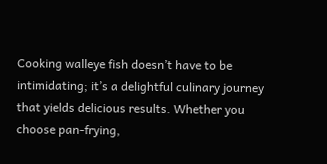Cooking walleye fish doesn’t have to be intimidating; it’s a delightful culinary journey that yields delicious results. Whether you choose pan-frying,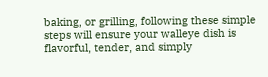baking, or grilling, following these simple steps will ensure your walleye dish is flavorful, tender, and simply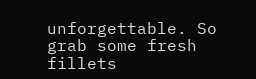unforgettable. So grab some fresh fillets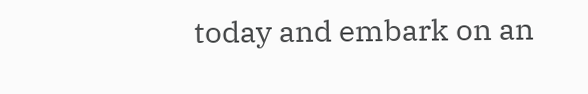today and embark on an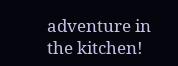adventure in the kitchen!